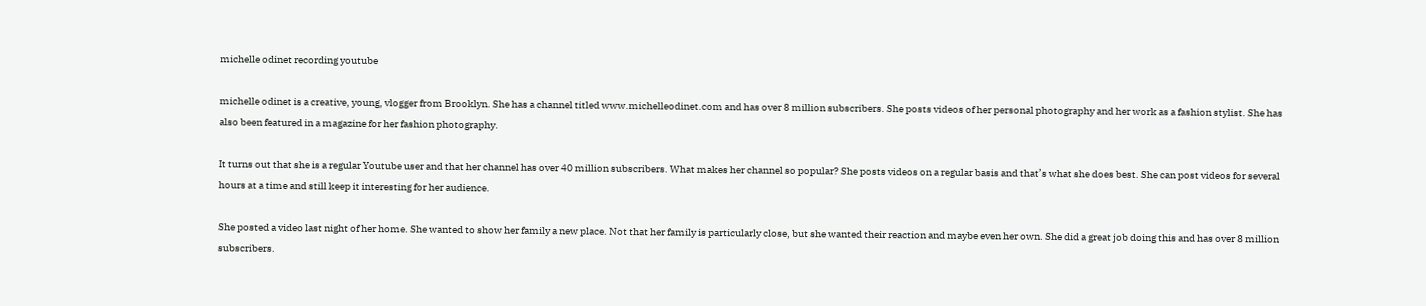michelle odinet recording youtube

michelle odinet is a creative, young, vlogger from Brooklyn. She has a channel titled www.michelleodinet.com and has over 8 million subscribers. She posts videos of her personal photography and her work as a fashion stylist. She has also been featured in a magazine for her fashion photography.

It turns out that she is a regular Youtube user and that her channel has over 40 million subscribers. What makes her channel so popular? She posts videos on a regular basis and that’s what she does best. She can post videos for several hours at a time and still keep it interesting for her audience.

She posted a video last night of her home. She wanted to show her family a new place. Not that her family is particularly close, but she wanted their reaction and maybe even her own. She did a great job doing this and has over 8 million subscribers.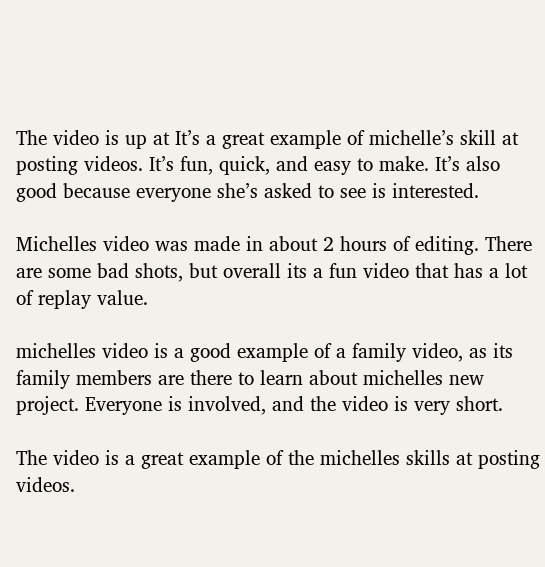The video is up at It’s a great example of michelle’s skill at posting videos. It’s fun, quick, and easy to make. It’s also good because everyone she’s asked to see is interested.

Michelles video was made in about 2 hours of editing. There are some bad shots, but overall its a fun video that has a lot of replay value.

michelles video is a good example of a family video, as its family members are there to learn about michelles new project. Everyone is involved, and the video is very short.

The video is a great example of the michelles skills at posting videos.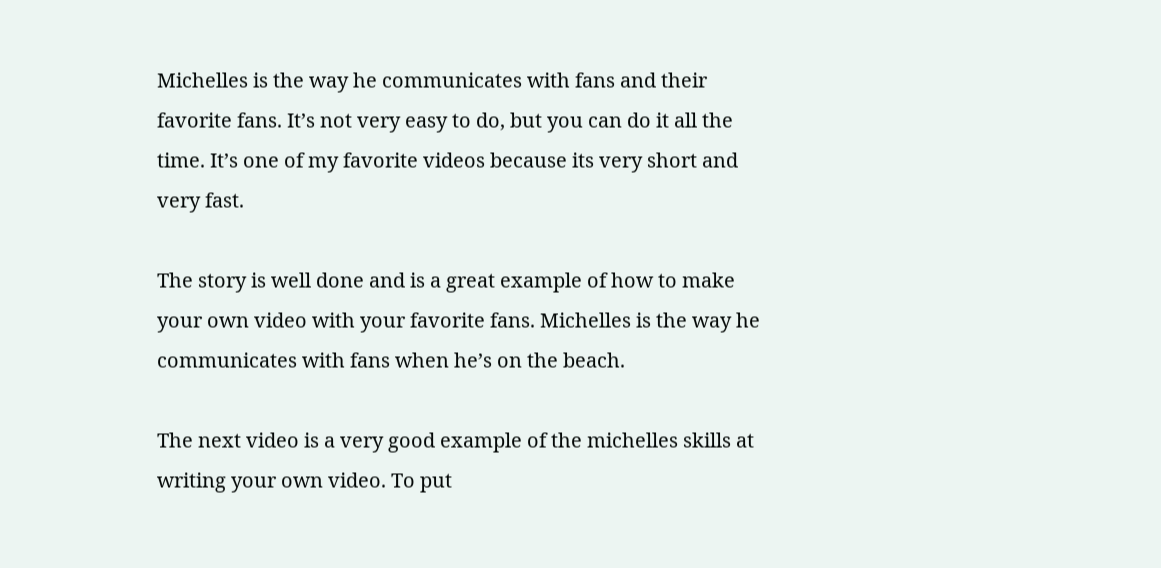Michelles is the way he communicates with fans and their favorite fans. It’s not very easy to do, but you can do it all the time. It’s one of my favorite videos because its very short and very fast.

The story is well done and is a great example of how to make your own video with your favorite fans. Michelles is the way he communicates with fans when he’s on the beach.

The next video is a very good example of the michelles skills at writing your own video. To put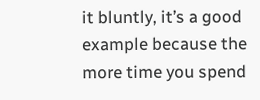it bluntly, it’s a good example because the more time you spend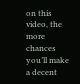on this video, the more chances you’ll make a decent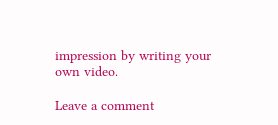impression by writing your own video.

Leave a comment